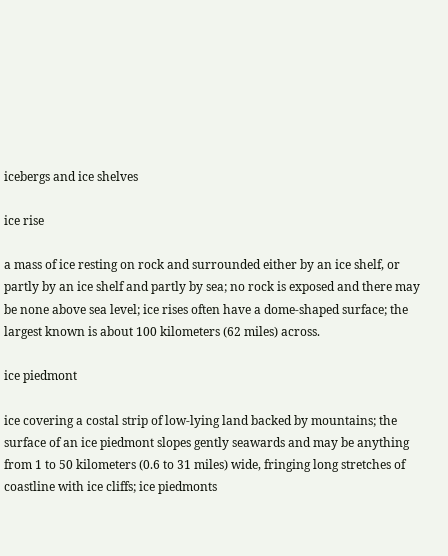icebergs and ice shelves

ice rise

a mass of ice resting on rock and surrounded either by an ice shelf, or partly by an ice shelf and partly by sea; no rock is exposed and there may be none above sea level; ice rises often have a dome-shaped surface; the largest known is about 100 kilometers (62 miles) across.

ice piedmont

ice covering a costal strip of low-lying land backed by mountains; the surface of an ice piedmont slopes gently seawards and may be anything from 1 to 50 kilometers (0.6 to 31 miles) wide, fringing long stretches of coastline with ice cliffs; ice piedmonts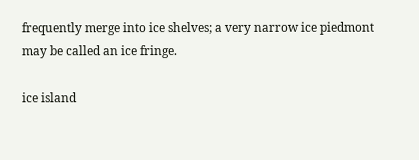frequently merge into ice shelves; a very narrow ice piedmont may be called an ice fringe.

ice island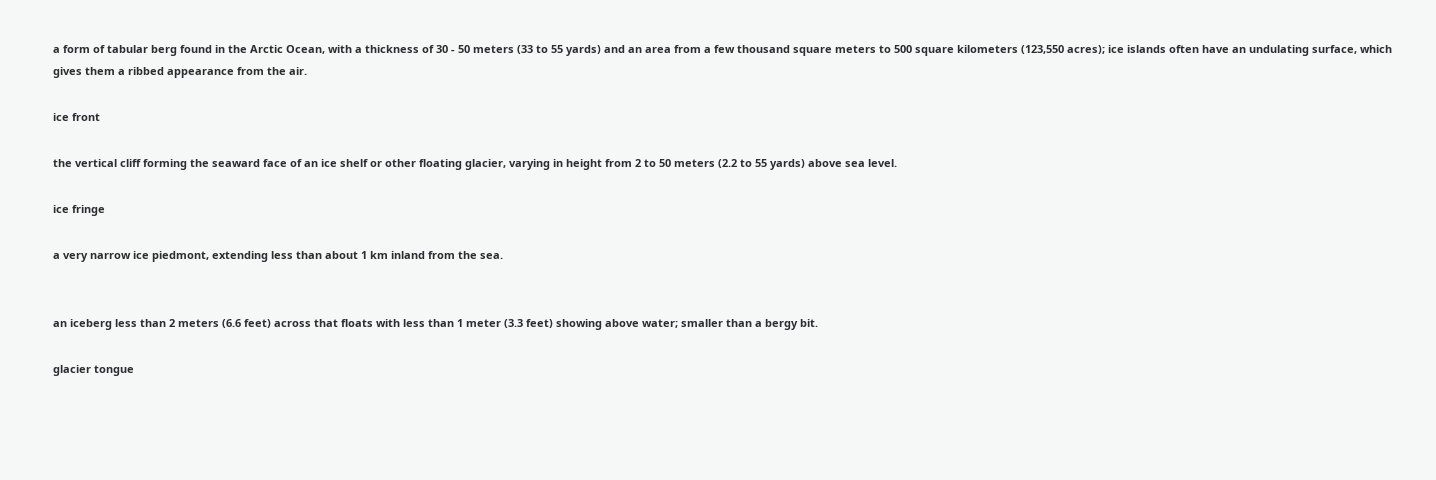a form of tabular berg found in the Arctic Ocean, with a thickness of 30 - 50 meters (33 to 55 yards) and an area from a few thousand square meters to 500 square kilometers (123,550 acres); ice islands often have an undulating surface, which gives them a ribbed appearance from the air.

ice front

the vertical cliff forming the seaward face of an ice shelf or other floating glacier, varying in height from 2 to 50 meters (2.2 to 55 yards) above sea level.

ice fringe

a very narrow ice piedmont, extending less than about 1 km inland from the sea.


an iceberg less than 2 meters (6.6 feet) across that floats with less than 1 meter (3.3 feet) showing above water; smaller than a bergy bit.

glacier tongue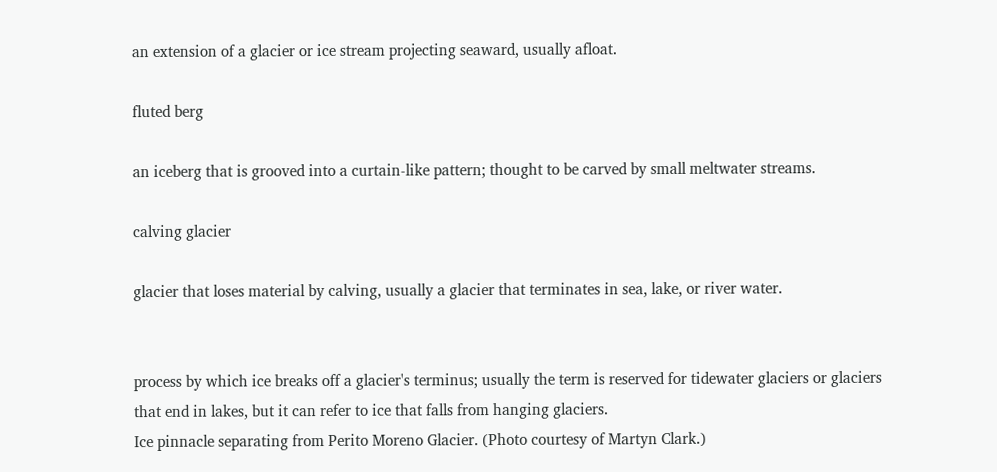an extension of a glacier or ice stream projecting seaward, usually afloat.

fluted berg

an iceberg that is grooved into a curtain-like pattern; thought to be carved by small meltwater streams.

calving glacier

glacier that loses material by calving, usually a glacier that terminates in sea, lake, or river water.


process by which ice breaks off a glacier's terminus; usually the term is reserved for tidewater glaciers or glaciers that end in lakes, but it can refer to ice that falls from hanging glaciers.
Ice pinnacle separating from Perito Moreno Glacier. (Photo courtesy of Martyn Clark.)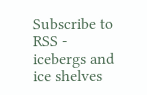Subscribe to RSS - icebergs and ice shelves